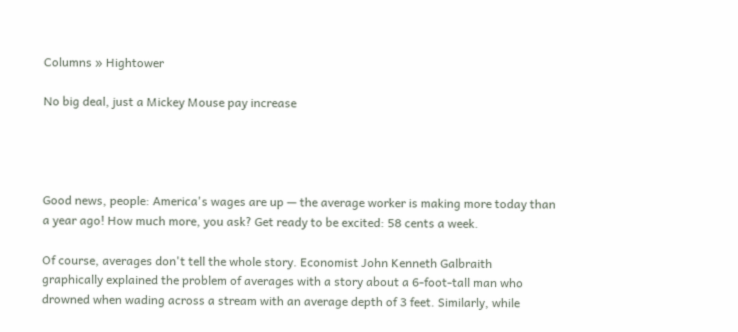Columns » Hightower

No big deal, just a Mickey Mouse pay increase




Good news, people: America's wages are up — the average worker is making more today than a year ago! How much more, you ask? Get ready to be excited: 58 cents a week.

Of course, averages don't tell the whole story. Economist John Kenneth Galbraith graphically explained the problem of averages with a story about a 6-foot-tall man who drowned when wading across a stream with an average depth of 3 feet. Similarly, while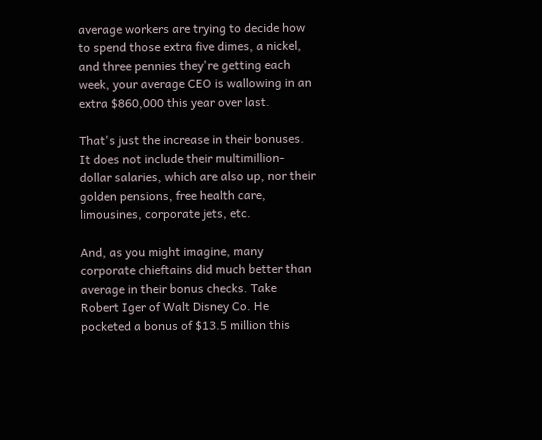average workers are trying to decide how to spend those extra five dimes, a nickel, and three pennies they're getting each week, your average CEO is wallowing in an extra $860,000 this year over last.

That's just the increase in their bonuses. It does not include their multimillion-dollar salaries, which are also up, nor their golden pensions, free health care, limousines, corporate jets, etc.

And, as you might imagine, many corporate chieftains did much better than average in their bonus checks. Take Robert Iger of Walt Disney Co. He pocketed a bonus of $13.5 million this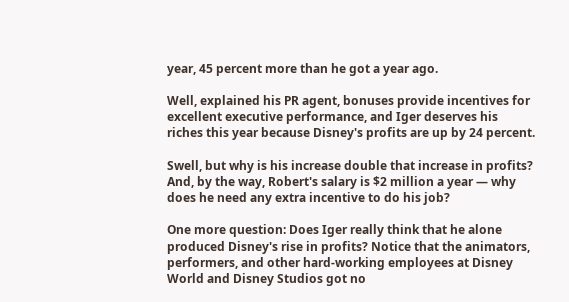year, 45 percent more than he got a year ago.

Well, explained his PR agent, bonuses provide incentives for excellent executive performance, and Iger deserves his riches this year because Disney's profits are up by 24 percent.

Swell, but why is his increase double that increase in profits? And, by the way, Robert's salary is $2 million a year — why does he need any extra incentive to do his job?

One more question: Does Iger really think that he alone produced Disney's rise in profits? Notice that the animators, performers, and other hard-working employees at Disney World and Disney Studios got no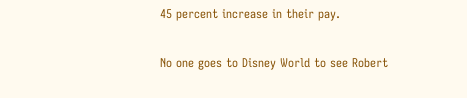45 percent increase in their pay.

No one goes to Disney World to see Robert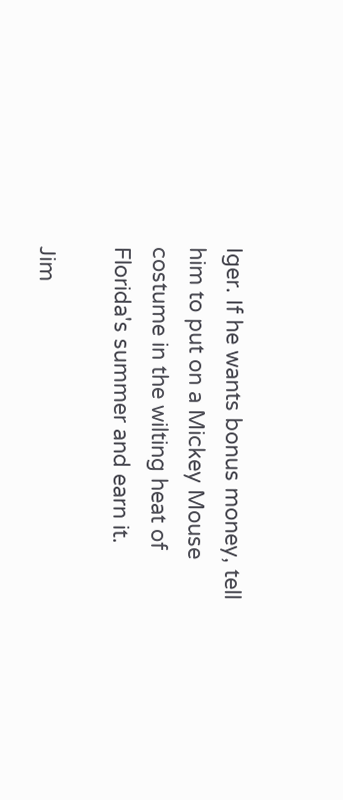Iger. If he wants bonus money, tell him to put on a Mickey Mouse costume in the wilting heat of Florida's summer and earn it.

Jim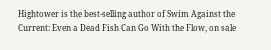Hightower is the best-selling author of Swim Against the Current: Even a Dead Fish Can Go With the Flow, on sale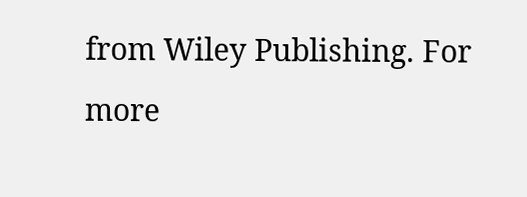from Wiley Publishing. For more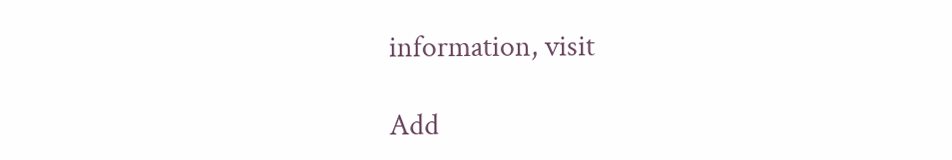information, visit

Add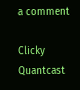a comment

Clicky Quantcast